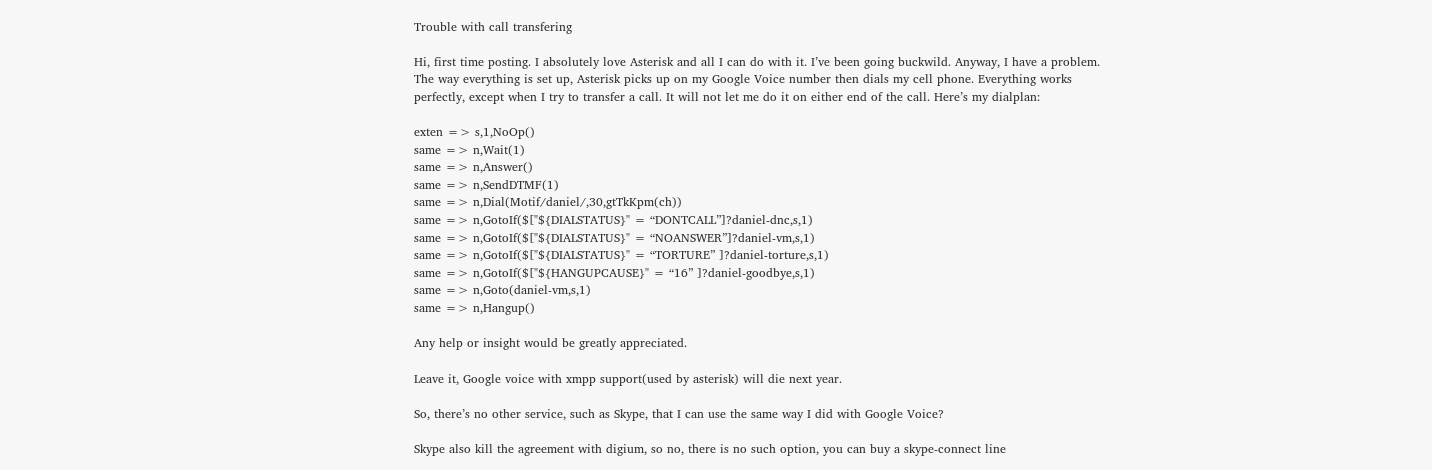Trouble with call transfering

Hi, first time posting. I absolutely love Asterisk and all I can do with it. I’ve been going buckwild. Anyway, I have a problem. The way everything is set up, Asterisk picks up on my Google Voice number then dials my cell phone. Everything works perfectly, except when I try to transfer a call. It will not let me do it on either end of the call. Here’s my dialplan:

exten => s,1,NoOp()
same => n,Wait(1)
same => n,Answer()
same => n,SendDTMF(1)
same => n,Dial(Motif/daniel/,30,gtTkKpm(ch))
same => n,GotoIf($["${DIALSTATUS}" = “DONTCALL”]?daniel-dnc,s,1)
same => n,GotoIf($["${DIALSTATUS}" = “NOANSWER”]?daniel-vm,s,1)
same => n,GotoIf($["${DIALSTATUS}" = “TORTURE” ]?daniel-torture,s,1)
same => n,GotoIf($["${HANGUPCAUSE}" = “16” ]?daniel-goodbye,s,1)
same => n,Goto(daniel-vm,s,1)
same => n,Hangup()

Any help or insight would be greatly appreciated.

Leave it, Google voice with xmpp support(used by asterisk) will die next year.

So, there’s no other service, such as Skype, that I can use the same way I did with Google Voice?

Skype also kill the agreement with digium, so no, there is no such option, you can buy a skype-connect line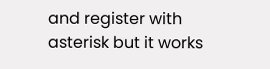and register with asterisk but it works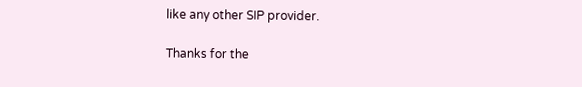like any other SIP provider.

Thanks for the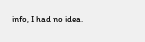info, I had no idea.